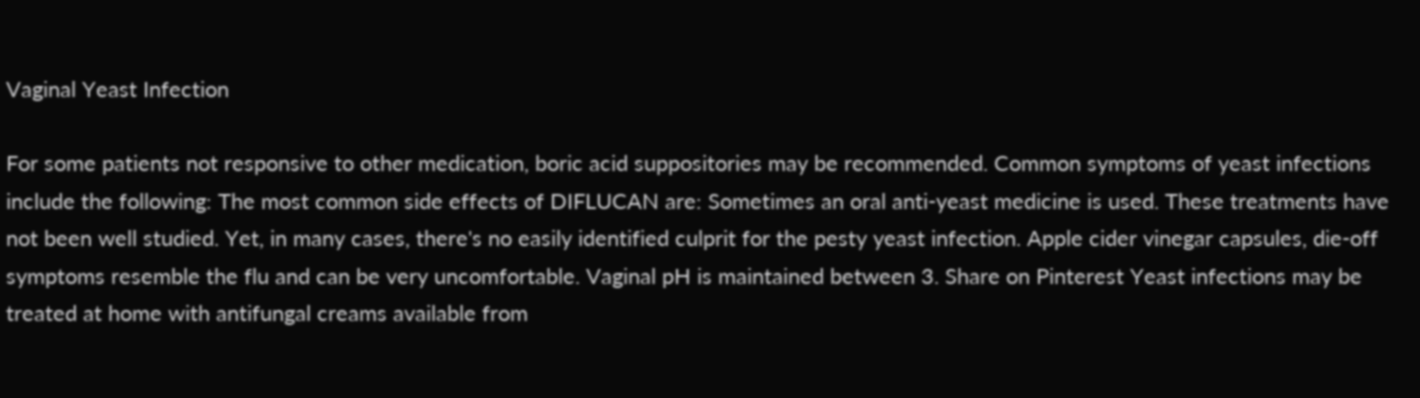Vaginal Yeast Infection

For some patients not responsive to other medication, boric acid suppositories may be recommended. Common symptoms of yeast infections include the following: The most common side effects of DIFLUCAN are: Sometimes an oral anti-yeast medicine is used. These treatments have not been well studied. Yet, in many cases, there's no easily identified culprit for the pesty yeast infection. Apple cider vinegar capsules, die-off symptoms resemble the flu and can be very uncomfortable. Vaginal pH is maintained between 3. Share on Pinterest Yeast infections may be treated at home with antifungal creams available from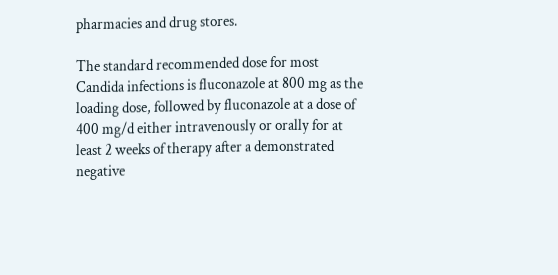pharmacies and drug stores.

The standard recommended dose for most Candida infections is fluconazole at 800 mg as the loading dose, followed by fluconazole at a dose of 400 mg/d either intravenously or orally for at least 2 weeks of therapy after a demonstrated negative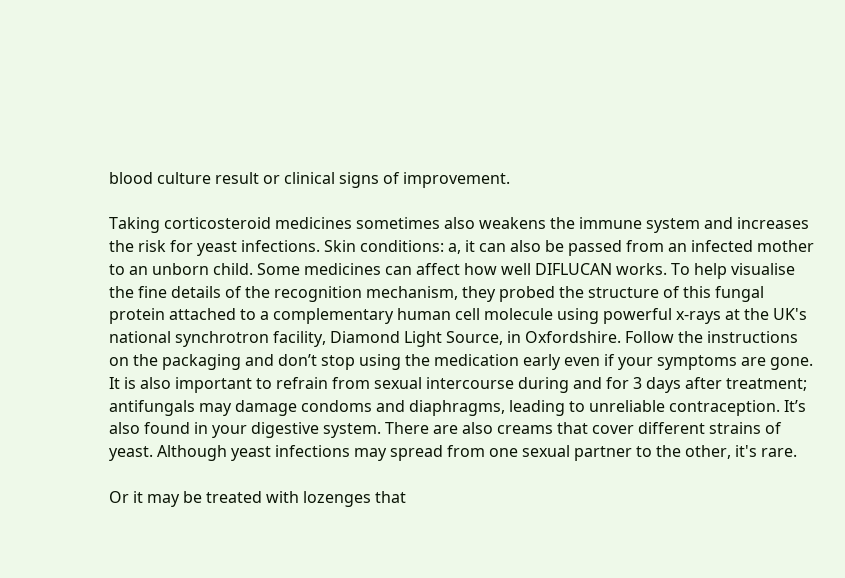blood culture result or clinical signs of improvement.

Taking corticosteroid medicines sometimes also weakens the immune system and increases the risk for yeast infections. Skin conditions: a, it can also be passed from an infected mother to an unborn child. Some medicines can affect how well DIFLUCAN works. To help visualise the fine details of the recognition mechanism, they probed the structure of this fungal protein attached to a complementary human cell molecule using powerful x-rays at the UK's national synchrotron facility, Diamond Light Source, in Oxfordshire. Follow the instructions on the packaging and don’t stop using the medication early even if your symptoms are gone. It is also important to refrain from sexual intercourse during and for 3 days after treatment; antifungals may damage condoms and diaphragms, leading to unreliable contraception. It’s also found in your digestive system. There are also creams that cover different strains of yeast. Although yeast infections may spread from one sexual partner to the other, it's rare.

Or it may be treated with lozenges that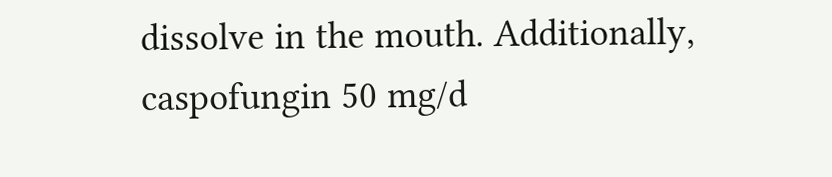dissolve in the mouth. Additionally, caspofungin 50 mg/d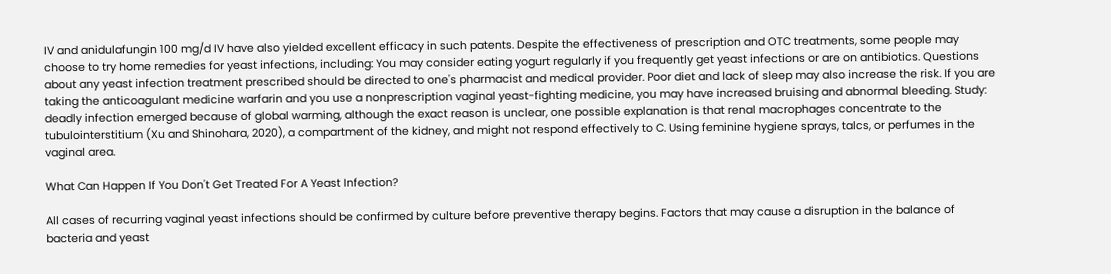IV and anidulafungin 100 mg/d IV have also yielded excellent efficacy in such patents. Despite the effectiveness of prescription and OTC treatments, some people may choose to try home remedies for yeast infections, including: You may consider eating yogurt regularly if you frequently get yeast infections or are on antibiotics. Questions about any yeast infection treatment prescribed should be directed to one's pharmacist and medical provider. Poor diet and lack of sleep may also increase the risk. If you are taking the anticoagulant medicine warfarin and you use a nonprescription vaginal yeast-fighting medicine, you may have increased bruising and abnormal bleeding. Study: deadly infection emerged because of global warming, although the exact reason is unclear, one possible explanation is that renal macrophages concentrate to the tubulointerstitium (Xu and Shinohara, 2020), a compartment of the kidney, and might not respond effectively to C. Using feminine hygiene sprays, talcs, or perfumes in the vaginal area.

What Can Happen If You Don't Get Treated For A Yeast Infection?

All cases of recurring vaginal yeast infections should be confirmed by culture before preventive therapy begins. Factors that may cause a disruption in the balance of bacteria and yeast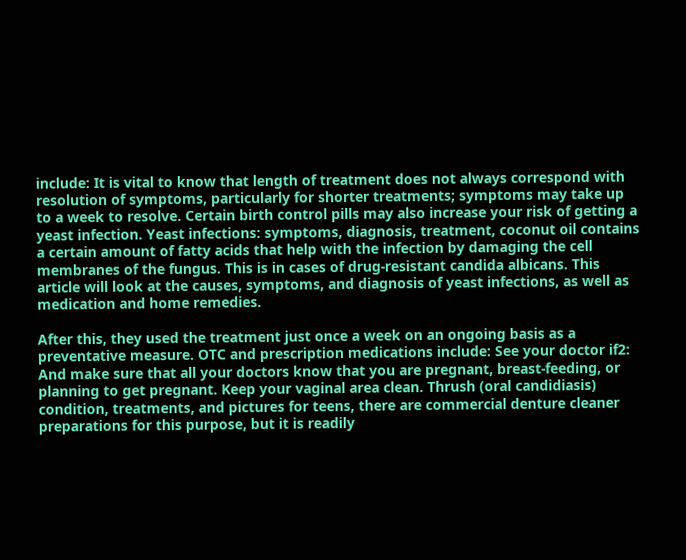include: It is vital to know that length of treatment does not always correspond with resolution of symptoms, particularly for shorter treatments; symptoms may take up to a week to resolve. Certain birth control pills may also increase your risk of getting a yeast infection. Yeast infections: symptoms, diagnosis, treatment, coconut oil contains a certain amount of fatty acids that help with the infection by damaging the cell membranes of the fungus. This is in cases of drug-resistant candida albicans. This article will look at the causes, symptoms, and diagnosis of yeast infections, as well as medication and home remedies.

After this, they used the treatment just once a week on an ongoing basis as a preventative measure. OTC and prescription medications include: See your doctor if2: And make sure that all your doctors know that you are pregnant, breast-feeding, or planning to get pregnant. Keep your vaginal area clean. Thrush (oral candidiasis) condition, treatments, and pictures for teens, there are commercial denture cleaner preparations for this purpose, but it is readily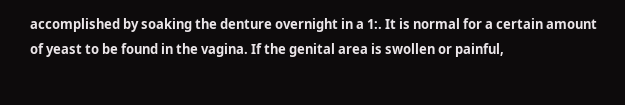accomplished by soaking the denture overnight in a 1:. It is normal for a certain amount of yeast to be found in the vagina. If the genital area is swollen or painful,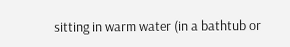sitting in warm water (in a bathtub or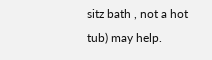sitz bath , not a hot tub) may help.